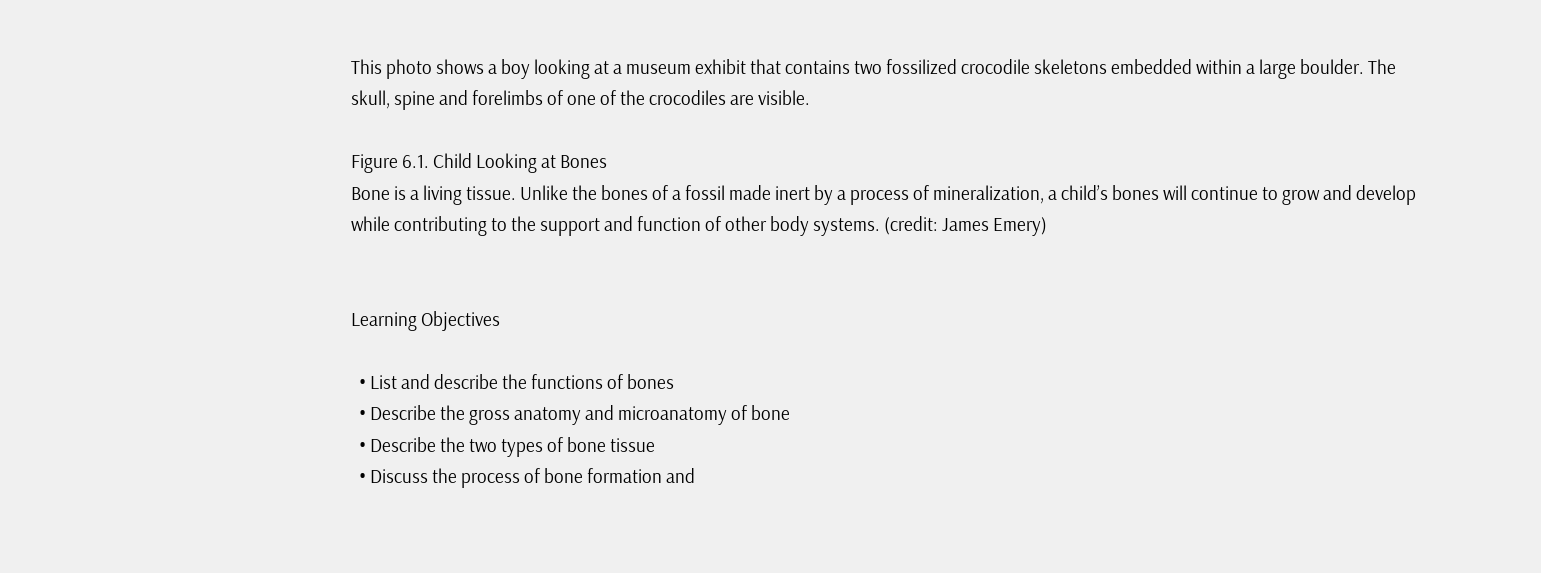This photo shows a boy looking at a museum exhibit that contains two fossilized crocodile skeletons embedded within a large boulder. The skull, spine and forelimbs of one of the crocodiles are visible.

Figure 6.1. Child Looking at Bones
Bone is a living tissue. Unlike the bones of a fossil made inert by a process of mineralization, a child’s bones will continue to grow and develop while contributing to the support and function of other body systems. (credit: James Emery)


Learning Objectives

  • List and describe the functions of bones
  • Describe the gross anatomy and microanatomy of bone
  • Describe the two types of bone tissue
  • Discuss the process of bone formation and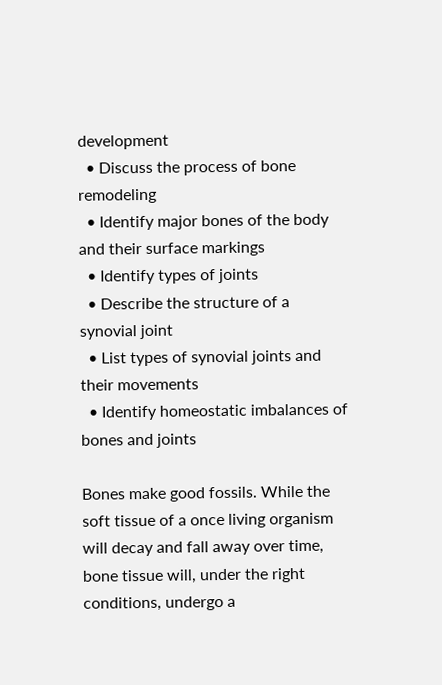development
  • Discuss the process of bone remodeling
  • Identify major bones of the body and their surface markings
  • Identify types of joints
  • Describe the structure of a synovial joint
  • List types of synovial joints and their movements
  • Identify homeostatic imbalances of bones and joints

Bones make good fossils. While the soft tissue of a once living organism will decay and fall away over time, bone tissue will, under the right conditions, undergo a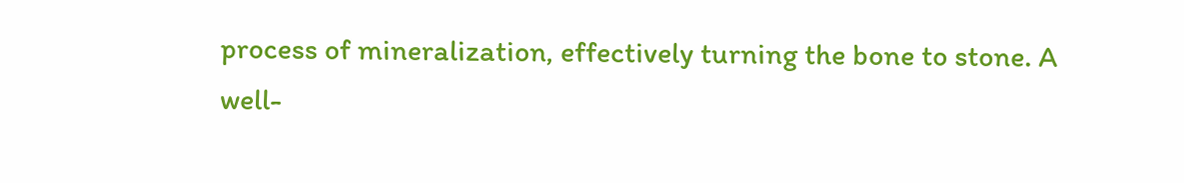process of mineralization, effectively turning the bone to stone. A well-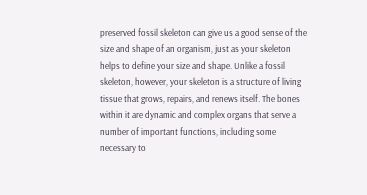preserved fossil skeleton can give us a good sense of the size and shape of an organism, just as your skeleton helps to define your size and shape. Unlike a fossil skeleton, however, your skeleton is a structure of living tissue that grows, repairs, and renews itself. The bones within it are dynamic and complex organs that serve a number of important functions, including some necessary to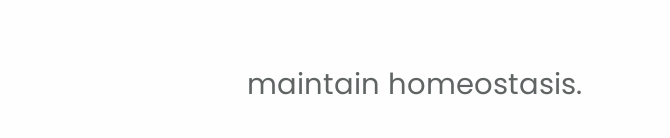maintain homeostasis.